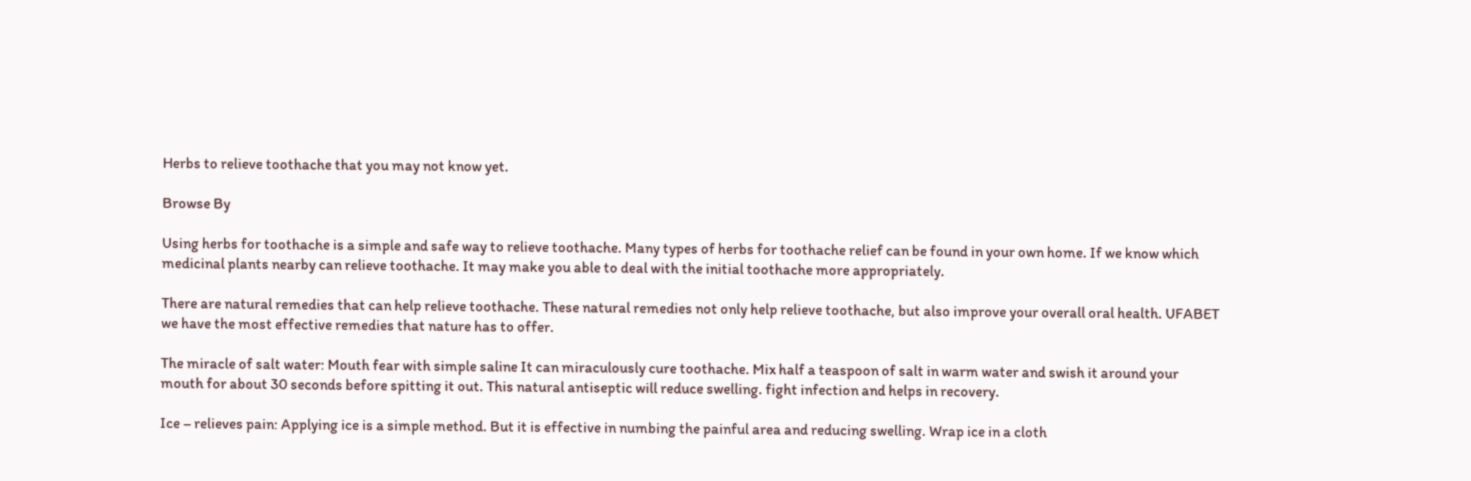Herbs to relieve toothache that you may not know yet.

Browse By

Using herbs for toothache is a simple and safe way to relieve toothache. Many types of herbs for toothache relief can be found in your own home. If we know which medicinal plants nearby can relieve toothache. It may make you able to deal with the initial toothache more appropriately.

There are natural remedies that can help relieve toothache. These natural remedies not only help relieve toothache, but also improve your overall oral health. UFABET we have the most effective remedies that nature has to offer.

The miracle of salt water: Mouth fear with simple saline It can miraculously cure toothache. Mix half a teaspoon of salt in warm water and swish it around your mouth for about 30 seconds before spitting it out. This natural antiseptic will reduce swelling. fight infection and helps in recovery.

Ice – relieves pain: Applying ice is a simple method. But it is effective in numbing the painful area and reducing swelling. Wrap ice in a cloth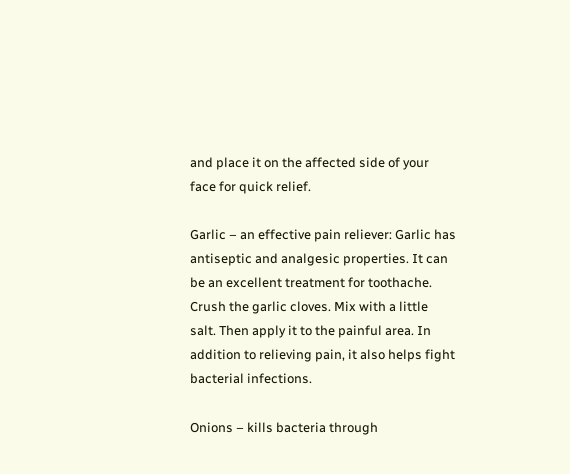and place it on the affected side of your face for quick relief.

Garlic – an effective pain reliever: Garlic has antiseptic and analgesic properties. It can be an excellent treatment for toothache. Crush the garlic cloves. Mix with a little salt. Then apply it to the painful area. In addition to relieving pain, it also helps fight bacterial infections.

Onions – kills bacteria through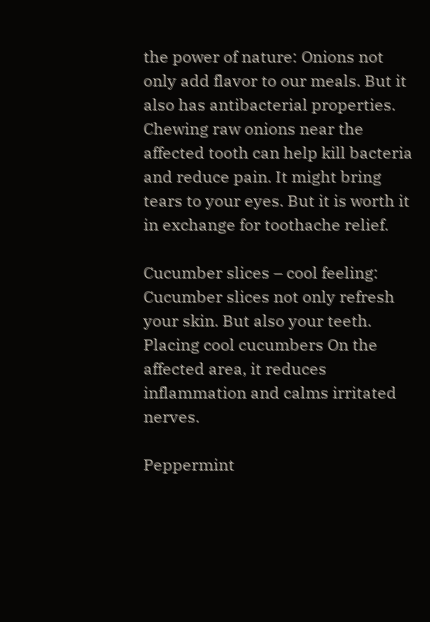the power of nature: Onions not only add flavor to our meals. But it also has antibacterial properties. Chewing raw onions near the affected tooth can help kill bacteria and reduce pain. It might bring tears to your eyes. But it is worth it in exchange for toothache relief.

Cucumber slices – cool feeling: Cucumber slices not only refresh your skin. But also your teeth. Placing cool cucumbers On the affected area, it reduces inflammation and calms irritated nerves.

Peppermint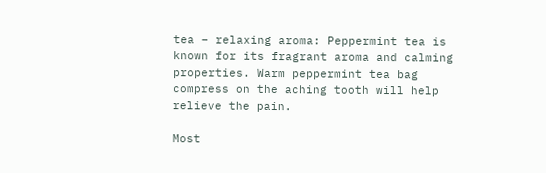tea – relaxing aroma: Peppermint tea is known for its fragrant aroma and calming properties. Warm peppermint tea bag compress on the aching tooth will help relieve the pain.

Most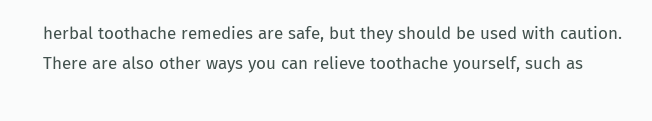herbal toothache remedies are safe, but they should be used with caution. There are also other ways you can relieve toothache yourself, such as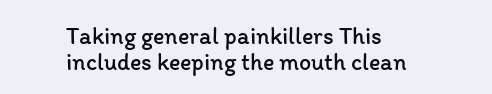Taking general painkillers This includes keeping the mouth clean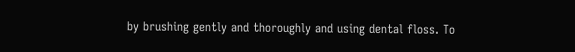by brushing gently and thoroughly and using dental floss. To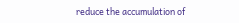reduce the accumulation of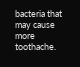bacteria that may cause more toothache.